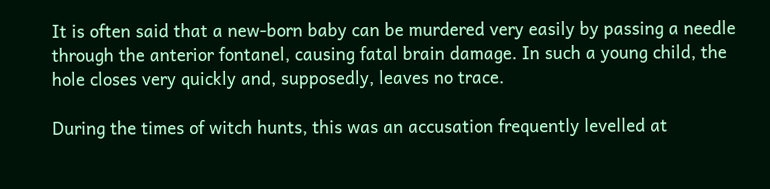It is often said that a new-born baby can be murdered very easily by passing a needle through the anterior fontanel, causing fatal brain damage. In such a young child, the hole closes very quickly and, supposedly, leaves no trace.

During the times of witch hunts, this was an accusation frequently levelled at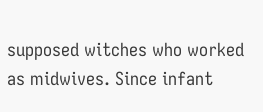supposed witches who worked as midwives. Since infant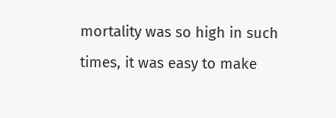mortality was so high in such times, it was easy to make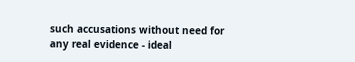such accusations without need for any real evidence - ideal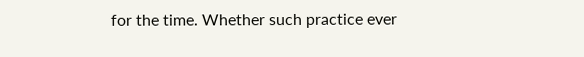for the time. Whether such practice ever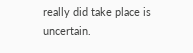really did take place is uncertain.